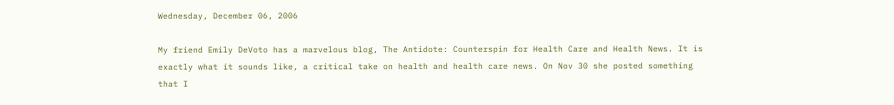Wednesday, December 06, 2006

My friend Emily DeVoto has a marvelous blog, The Antidote: Counterspin for Health Care and Health News. It is exactly what it sounds like, a critical take on health and health care news. On Nov 30 she posted something that I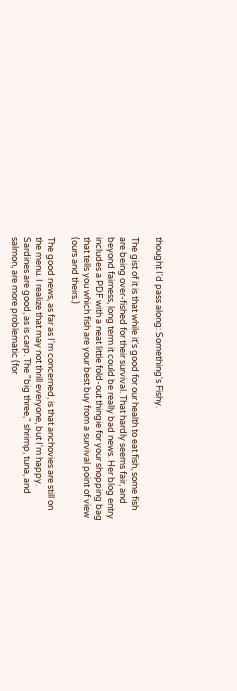thought I'd pass along: Something's Fishy.

The gist of it is that while it's good for our health to eat fish, some fish are being over-fished for their survival. That hardly seems fair, and beyond fairness, long term it could be really bad news. Her blog entry includes a PDF with a neat little fold-out thingie for your shopping bag that tells you which fish are your best buy from a survival point of view (ours and theirs.)

The good news, as far as I'm concerned, is that anchovies are still on the menu. I realize that may not thrill everyone, but I'm happy. Sardines are good, as is carp. The "big three," shrimp, tuna, and salmon, are more problematic (for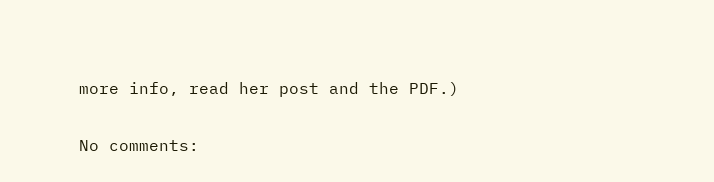more info, read her post and the PDF.)

No comments: